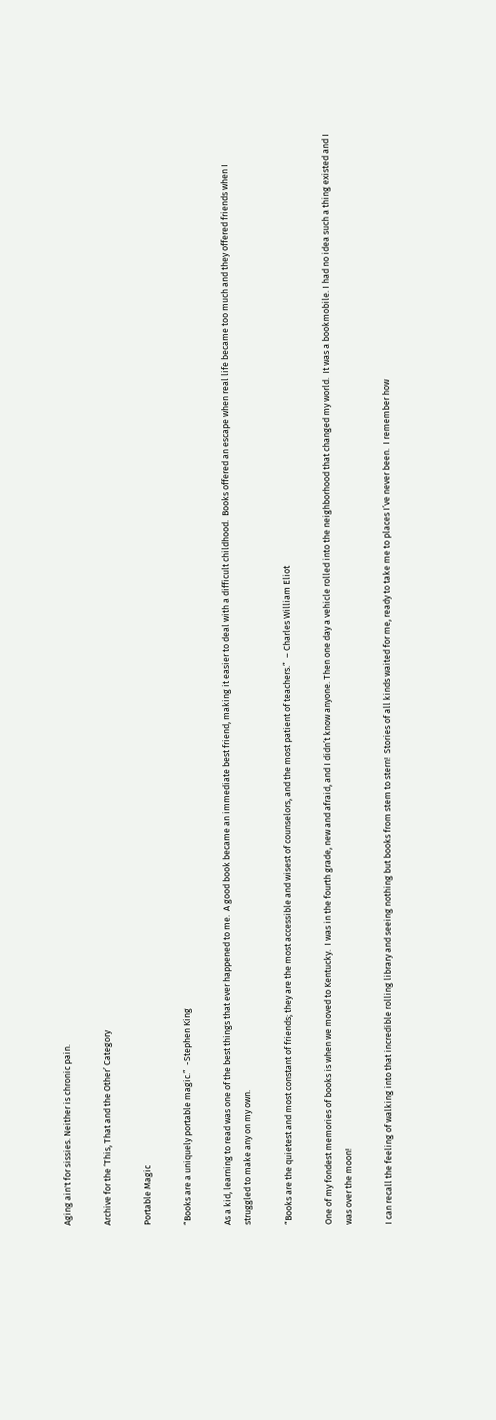Aging ain't for sissies. Neither is chronic pain.

Archive for the ‘This, That and the Other’ Category

Portable Magic

“Books are a uniquely portable magic.”  -Stephen King

As a kid, learning to read was one of the best things that ever happened to me.  A good book became an immediate best friend, making it easier to deal with a difficult childhood.  Books offered an escape when real life became too much and they offered friends when I struggled to make any on my own.

“Books are the quietest and most constant of friends; they are the most accessible and wisest of counselors, and the most patient of teachers.”  – Charles William Eliot

One of my fondest memories of books is when we moved to Kentucky.  I was in the fourth grade, new and afraid, and I didn’t know anyone. Then one day a vehicle rolled into the neighborhood that changed my world.  It was a bookmobile. I had no idea such a thing existed and I was over the moon!

I can recall the feeling of walking into that incredible rolling library and seeing nothing but books from stem to stern!  Stories of all kinds waited for me, ready to take me to places I’ve never been.  I remember how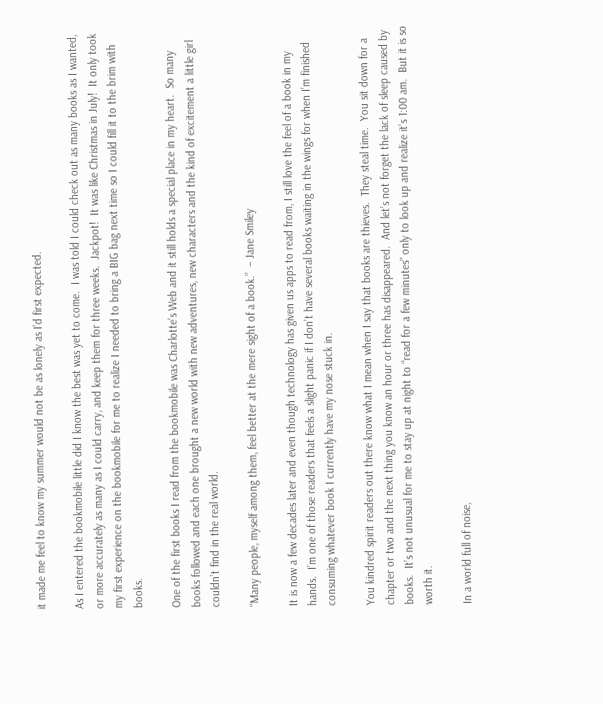it made me feel to know my summer would not be as lonely as I’d first expected.

As I entered the bookmobile little did I know the best was yet to come.  I was told I could check out as many books as I wanted, or more accurately as many as I could carry, and keep them for three weeks.  Jackpot!  It was like Christmas in July!  It only took my first experience on the bookmobile for me to realize I needed to bring a BIG bag next time so I could fill it to the brim with books.

One of the first books I read from the bookmobile was Charlotte’s Web and it still holds a special place in my heart.  So many books followed and each one brought a new world with new adventures, new characters and the kind of excitement a little girl couldn’t find in the real world.

“Many people, myself among them, feel better at the mere sight of a book.”  – Jane Smiley

It is now a few decades later and even though technology has given us apps to read from, I still love the feel of a book in my hands.  I’m one of those readers that feels a slight panic if I don’t have several books waiting in the wings for when I’m finished consuming whatever book I currently have my nose stuck in.

You kindred spirit readers out there know what I mean when I say that books are thieves.  They steal time.  You sit down for a chapter or two and the next thing you know an hour or three has disappeared.  And let’s not forget the lack of sleep caused by books.  It’s not unusual for me to stay up at night to “read for a few minutes” only to look up and realize it’s 1:00 am.  But it is so worth it.

In a world full of noise,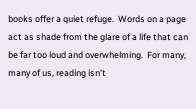books offer a quiet refuge.  Words on a page act as shade from the glare of a life that can be far too loud and overwhelming.  For many, many of us, reading isn’t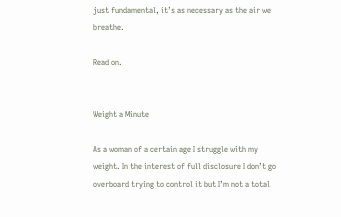just fundamental, it’s as necessary as the air we breathe.

Read on.


Weight a Minute

As a woman of a certain age I struggle with my weight. In the interest of full disclosure I don’t go overboard trying to control it but I’m not a total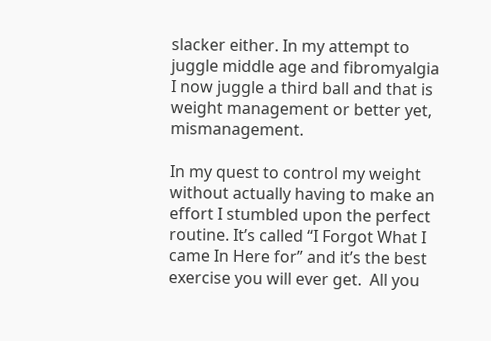slacker either. In my attempt to juggle middle age and fibromyalgia I now juggle a third ball and that is weight management or better yet, mismanagement.

In my quest to control my weight without actually having to make an effort I stumbled upon the perfect routine. It’s called “I Forgot What I came In Here for” and it’s the best exercise you will ever get.  All you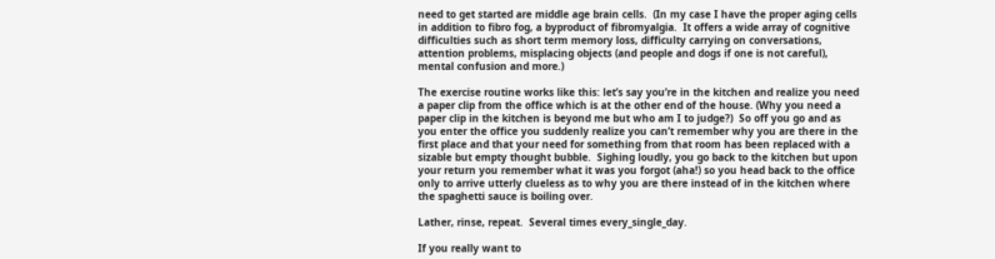need to get started are middle age brain cells.  (In my case I have the proper aging cells in addition to fibro fog, a byproduct of fibromyalgia.  It offers a wide array of cognitive difficulties such as short term memory loss, difficulty carrying on conversations, attention problems, misplacing objects (and people and dogs if one is not careful), mental confusion and more.)

The exercise routine works like this: let’s say you’re in the kitchen and realize you need a paper clip from the office which is at the other end of the house. (Why you need a paper clip in the kitchen is beyond me but who am I to judge?)  So off you go and as you enter the office you suddenly realize you can’t remember why you are there in the first place and that your need for something from that room has been replaced with a sizable but empty thought bubble.  Sighing loudly, you go back to the kitchen but upon your return you remember what it was you forgot (aha!) so you head back to the office only to arrive utterly clueless as to why you are there instead of in the kitchen where the spaghetti sauce is boiling over.

Lather, rinse, repeat.  Several times every_single_day.

If you really want to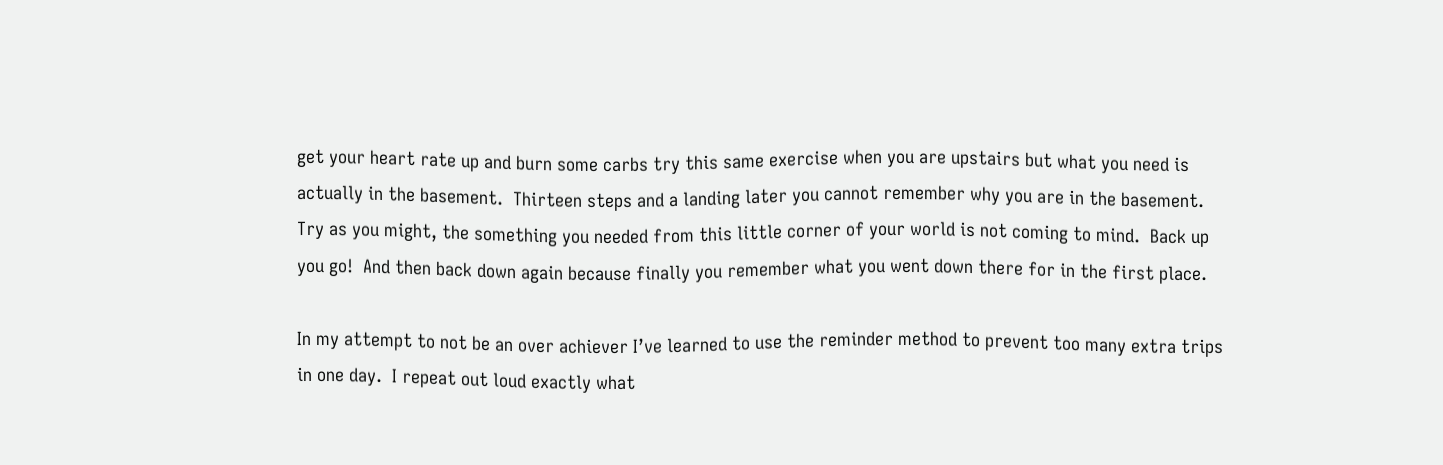get your heart rate up and burn some carbs try this same exercise when you are upstairs but what you need is actually in the basement.  Thirteen steps and a landing later you cannot remember why you are in the basement.  Try as you might, the something you needed from this little corner of your world is not coming to mind.  Back up you go!  And then back down again because finally you remember what you went down there for in the first place.

In my attempt to not be an over achiever I’ve learned to use the reminder method to prevent too many extra trips in one day.  I repeat out loud exactly what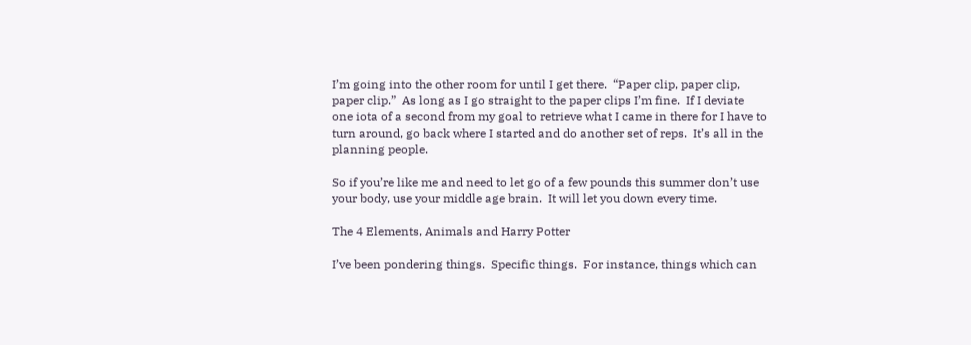I’m going into the other room for until I get there.  “Paper clip, paper clip, paper clip.”  As long as I go straight to the paper clips I’m fine.  If I deviate one iota of a second from my goal to retrieve what I came in there for I have to turn around, go back where I started and do another set of reps.  It’s all in the planning people.

So if you’re like me and need to let go of a few pounds this summer don’t use your body, use your middle age brain.  It will let you down every time.

The 4 Elements, Animals and Harry Potter

I’ve been pondering things.  Specific things.  For instance, things which can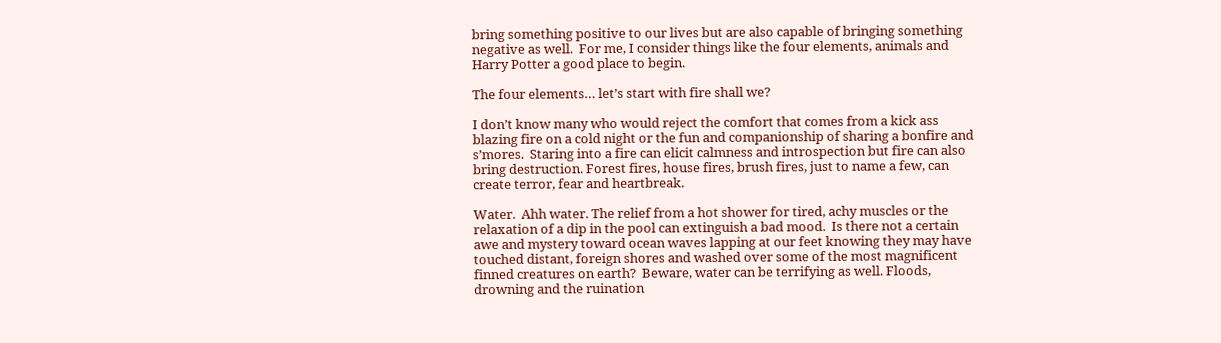bring something positive to our lives but are also capable of bringing something negative as well.  For me, I consider things like the four elements, animals and Harry Potter a good place to begin.

The four elements… let’s start with fire shall we?

I don’t know many who would reject the comfort that comes from a kick ass blazing fire on a cold night or the fun and companionship of sharing a bonfire and s’mores.  Staring into a fire can elicit calmness and introspection but fire can also bring destruction. Forest fires, house fires, brush fires, just to name a few, can create terror, fear and heartbreak.

Water.  Ahh water. The relief from a hot shower for tired, achy muscles or the relaxation of a dip in the pool can extinguish a bad mood.  Is there not a certain awe and mystery toward ocean waves lapping at our feet knowing they may have touched distant, foreign shores and washed over some of the most magnificent finned creatures on earth?  Beware, water can be terrifying as well. Floods, drowning and the ruination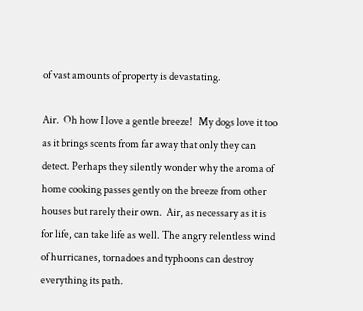of vast amounts of property is devastating.

Air.  Oh how I love a gentle breeze!   My dogs love it too as it brings scents from far away that only they can detect. Perhaps they silently wonder why the aroma of home cooking passes gently on the breeze from other houses but rarely their own.  Air, as necessary as it is for life, can take life as well. The angry relentless wind of hurricanes, tornadoes and typhoons can destroy everything its path.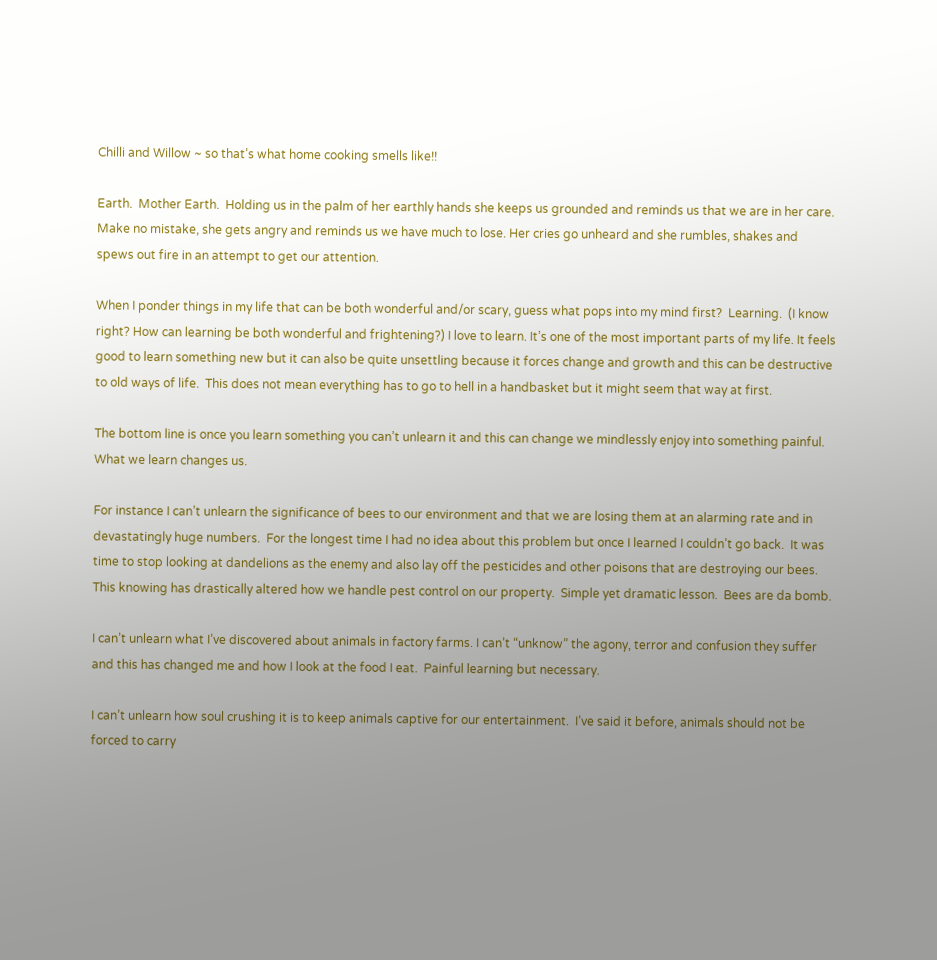Chilli and Willow ~ so that’s what home cooking smells like!!

Earth.  Mother Earth.  Holding us in the palm of her earthly hands she keeps us grounded and reminds us that we are in her care.  Make no mistake, she gets angry and reminds us we have much to lose. Her cries go unheard and she rumbles, shakes and spews out fire in an attempt to get our attention.

When I ponder things in my life that can be both wonderful and/or scary, guess what pops into my mind first?  Learning.  (I know right? How can learning be both wonderful and frightening?) I love to learn. It’s one of the most important parts of my life. It feels good to learn something new but it can also be quite unsettling because it forces change and growth and this can be destructive to old ways of life.  This does not mean everything has to go to hell in a handbasket but it might seem that way at first.

The bottom line is once you learn something you can’t unlearn it and this can change we mindlessly enjoy into something painful.  What we learn changes us.

For instance I can’t unlearn the significance of bees to our environment and that we are losing them at an alarming rate and in devastatingly huge numbers.  For the longest time I had no idea about this problem but once I learned I couldn’t go back.  It was time to stop looking at dandelions as the enemy and also lay off the pesticides and other poisons that are destroying our bees.  This knowing has drastically altered how we handle pest control on our property.  Simple yet dramatic lesson.  Bees are da bomb.

I can’t unlearn what I’ve discovered about animals in factory farms. I can’t “unknow” the agony, terror and confusion they suffer and this has changed me and how I look at the food I eat.  Painful learning but necessary.

I can’t unlearn how soul crushing it is to keep animals captive for our entertainment.  I’ve said it before, animals should not be forced to carry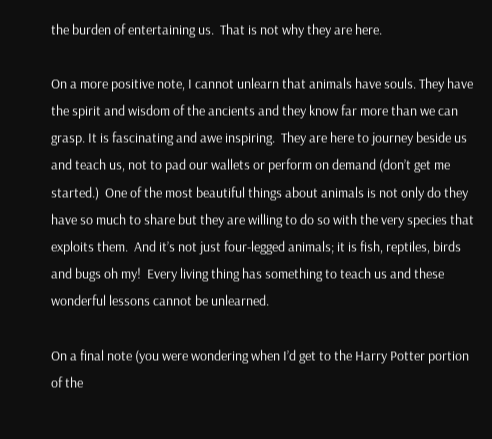the burden of entertaining us.  That is not why they are here.

On a more positive note, I cannot unlearn that animals have souls. They have the spirit and wisdom of the ancients and they know far more than we can grasp. It is fascinating and awe inspiring.  They are here to journey beside us and teach us, not to pad our wallets or perform on demand (don’t get me started.)  One of the most beautiful things about animals is not only do they have so much to share but they are willing to do so with the very species that exploits them.  And it’s not just four-legged animals; it is fish, reptiles, birds and bugs oh my!  Every living thing has something to teach us and these wonderful lessons cannot be unlearned.

On a final note (you were wondering when I’d get to the Harry Potter portion of the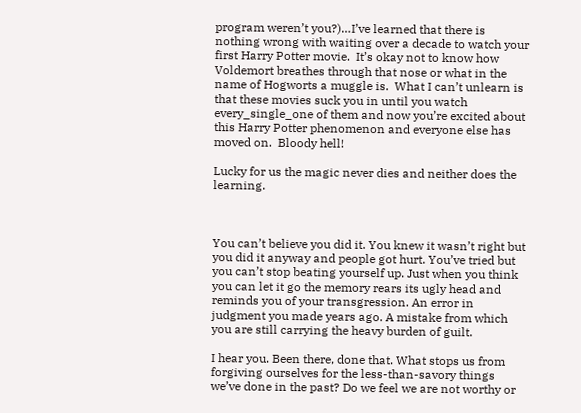program weren’t you?)…I’ve learned that there is nothing wrong with waiting over a decade to watch your first Harry Potter movie.  It’s okay not to know how Voldemort breathes through that nose or what in the name of Hogworts a muggle is.  What I can’t unlearn is that these movies suck you in until you watch every_single_one of them and now you’re excited about this Harry Potter phenomenon and everyone else has moved on.  Bloody hell!

Lucky for us the magic never dies and neither does the learning.



You can’t believe you did it. You knew it wasn’t right but you did it anyway and people got hurt. You’ve tried but you can’t stop beating yourself up. Just when you think you can let it go the memory rears its ugly head and reminds you of your transgression. An error in judgment you made years ago. A mistake from which you are still carrying the heavy burden of guilt.

I hear you. Been there, done that. What stops us from forgiving ourselves for the less-than-savory things we’ve done in the past? Do we feel we are not worthy or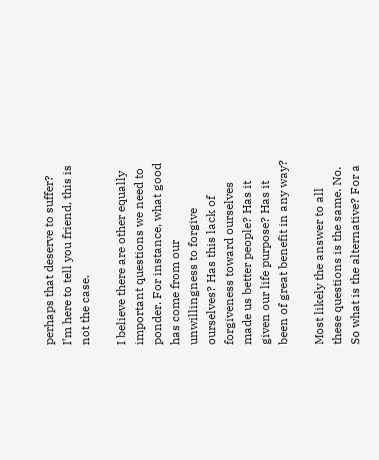perhaps that deserve to suffer? I’m here to tell you friend, this is not the case.

I believe there are other equally important questions we need to ponder. For instance, what good has come from our unwillingness to forgive ourselves? Has this lack of forgiveness toward ourselves made us better people? Has it given our life purpose? Has it been of great benefit in any way?

Most likely the answer to all these questions is the same. No. So what is the alternative? For a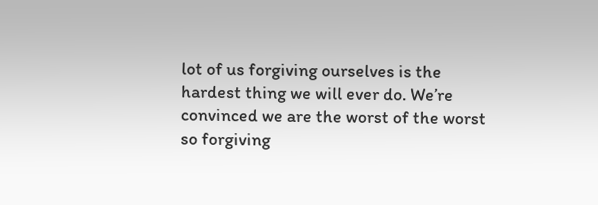lot of us forgiving ourselves is the hardest thing we will ever do. We’re convinced we are the worst of the worst so forgiving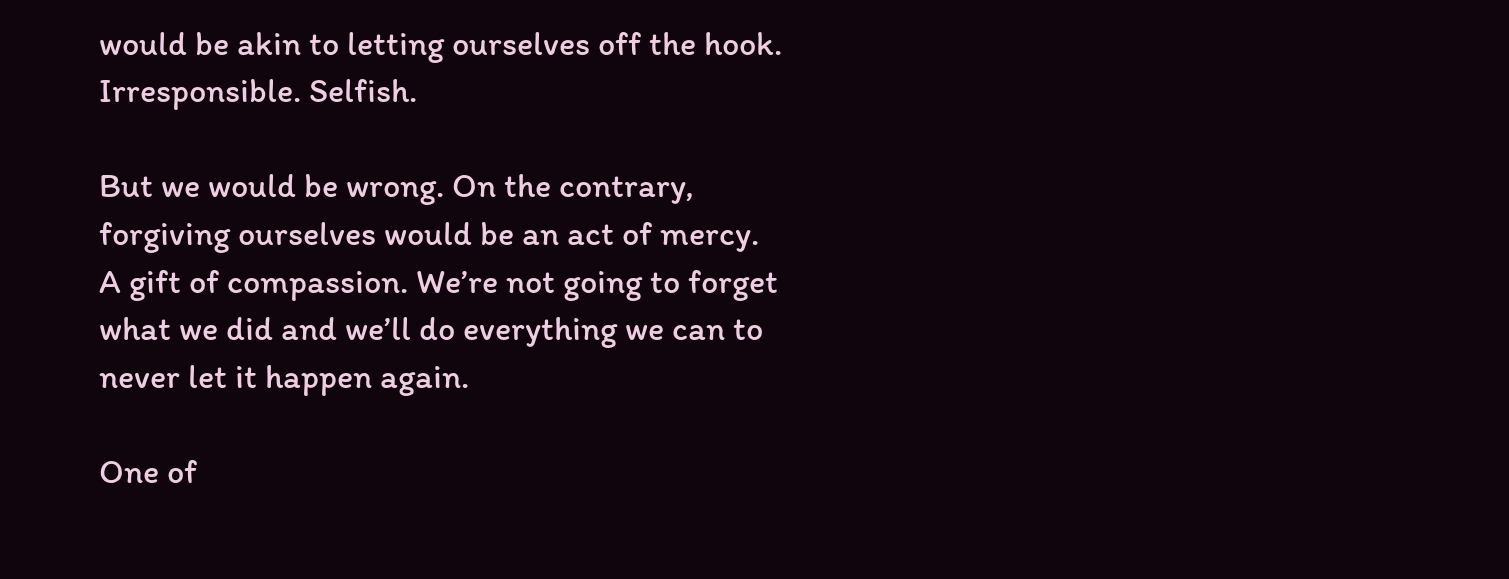would be akin to letting ourselves off the hook. Irresponsible. Selfish.

But we would be wrong. On the contrary, forgiving ourselves would be an act of mercy. A gift of compassion. We’re not going to forget what we did and we’ll do everything we can to never let it happen again.

One of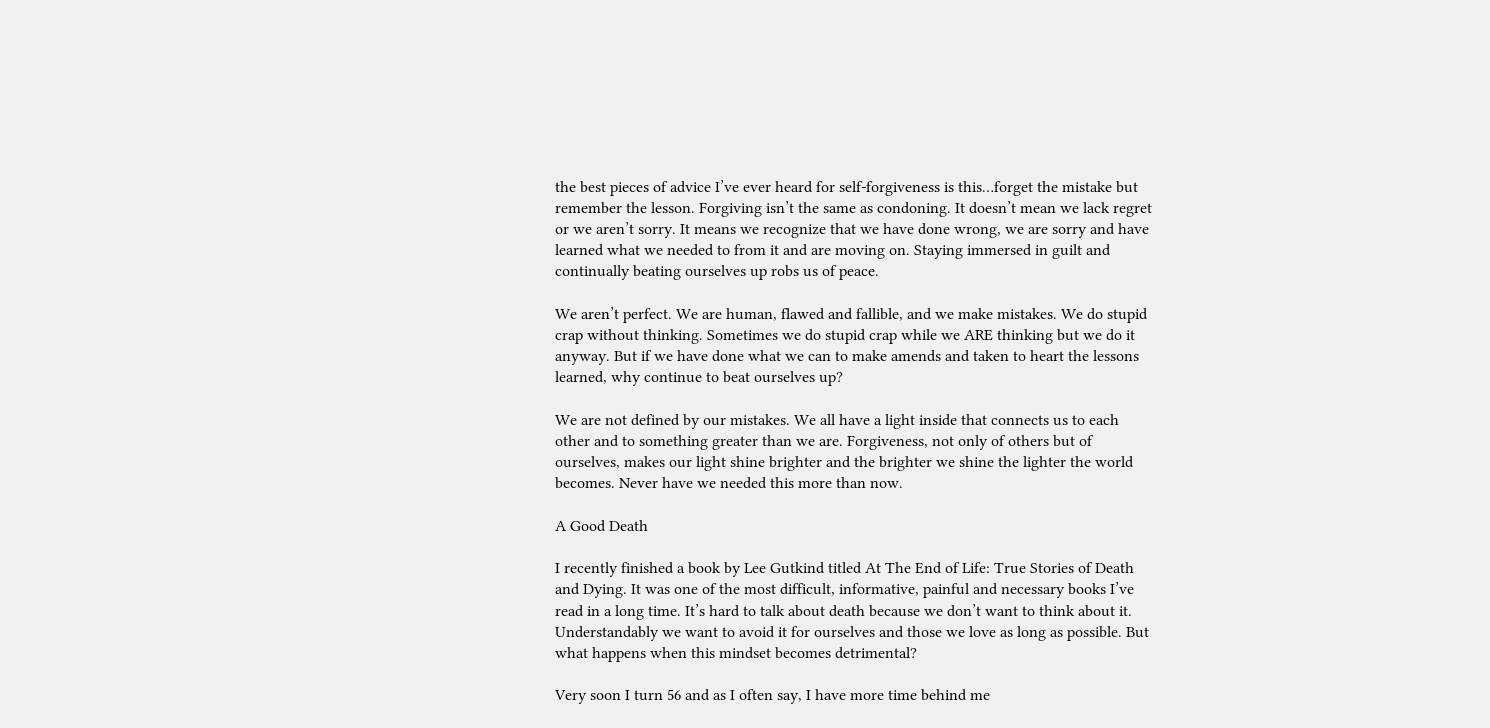the best pieces of advice I’ve ever heard for self-forgiveness is this…forget the mistake but remember the lesson. Forgiving isn’t the same as condoning. It doesn’t mean we lack regret or we aren’t sorry. It means we recognize that we have done wrong, we are sorry and have learned what we needed to from it and are moving on. Staying immersed in guilt and continually beating ourselves up robs us of peace.

We aren’t perfect. We are human, flawed and fallible, and we make mistakes. We do stupid crap without thinking. Sometimes we do stupid crap while we ARE thinking but we do it anyway. But if we have done what we can to make amends and taken to heart the lessons learned, why continue to beat ourselves up?

We are not defined by our mistakes. We all have a light inside that connects us to each other and to something greater than we are. Forgiveness, not only of others but of ourselves, makes our light shine brighter and the brighter we shine the lighter the world becomes. Never have we needed this more than now.

A Good Death

I recently finished a book by Lee Gutkind titled At The End of Life: True Stories of Death and Dying. It was one of the most difficult, informative, painful and necessary books I’ve read in a long time. It’s hard to talk about death because we don’t want to think about it. Understandably we want to avoid it for ourselves and those we love as long as possible. But what happens when this mindset becomes detrimental?

Very soon I turn 56 and as I often say, I have more time behind me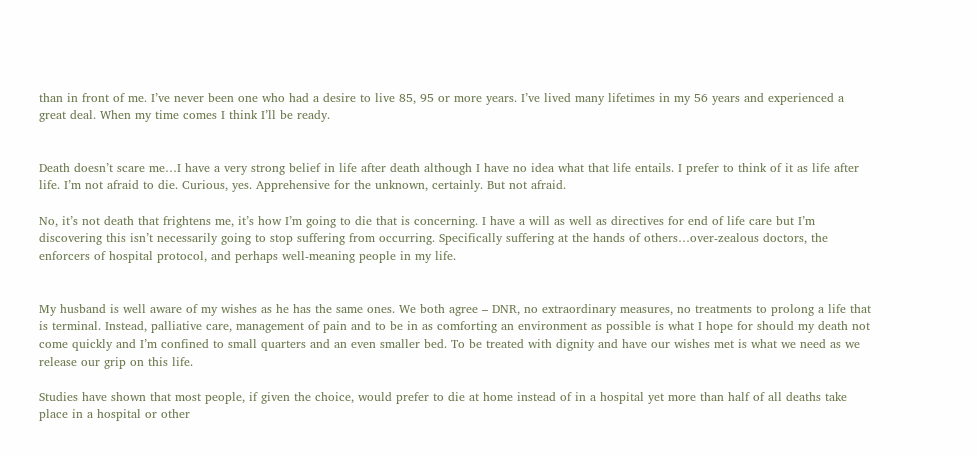than in front of me. I’ve never been one who had a desire to live 85, 95 or more years. I’ve lived many lifetimes in my 56 years and experienced a great deal. When my time comes I think I’ll be ready.


Death doesn’t scare me…I have a very strong belief in life after death although I have no idea what that life entails. I prefer to think of it as life after life. I’m not afraid to die. Curious, yes. Apprehensive for the unknown, certainly. But not afraid.

No, it’s not death that frightens me, it’s how I’m going to die that is concerning. I have a will as well as directives for end of life care but I’m discovering this isn’t necessarily going to stop suffering from occurring. Specifically suffering at the hands of others…over-zealous doctors, the enforcers of hospital protocol, and perhaps well-meaning people in my life.


My husband is well aware of my wishes as he has the same ones. We both agree – DNR, no extraordinary measures, no treatments to prolong a life that is terminal. Instead, palliative care, management of pain and to be in as comforting an environment as possible is what I hope for should my death not come quickly and I’m confined to small quarters and an even smaller bed. To be treated with dignity and have our wishes met is what we need as we release our grip on this life.

Studies have shown that most people, if given the choice, would prefer to die at home instead of in a hospital yet more than half of all deaths take place in a hospital or other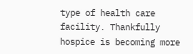type of health care facility. Thankfully hospice is becoming more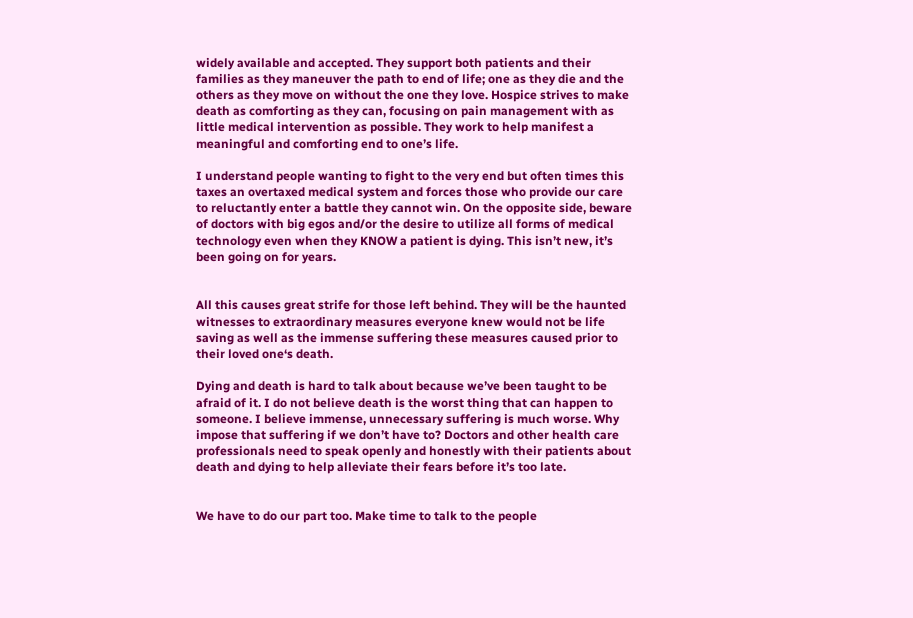widely available and accepted. They support both patients and their families as they maneuver the path to end of life; one as they die and the others as they move on without the one they love. Hospice strives to make death as comforting as they can, focusing on pain management with as little medical intervention as possible. They work to help manifest a meaningful and comforting end to one’s life.

I understand people wanting to fight to the very end but often times this taxes an overtaxed medical system and forces those who provide our care to reluctantly enter a battle they cannot win. On the opposite side, beware of doctors with big egos and/or the desire to utilize all forms of medical technology even when they KNOW a patient is dying. This isn’t new, it’s been going on for years.


All this causes great strife for those left behind. They will be the haunted witnesses to extraordinary measures everyone knew would not be life saving as well as the immense suffering these measures caused prior to their loved one‘s death.

Dying and death is hard to talk about because we’ve been taught to be afraid of it. I do not believe death is the worst thing that can happen to someone. I believe immense, unnecessary suffering is much worse. Why impose that suffering if we don’t have to? Doctors and other health care professionals need to speak openly and honestly with their patients about death and dying to help alleviate their fears before it’s too late.


We have to do our part too. Make time to talk to the people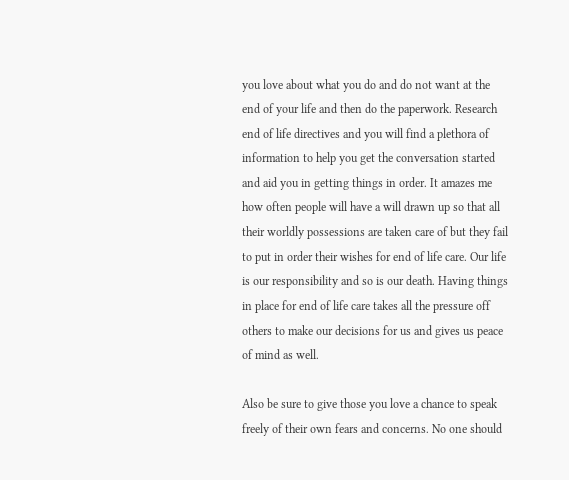you love about what you do and do not want at the end of your life and then do the paperwork. Research end of life directives and you will find a plethora of information to help you get the conversation started and aid you in getting things in order. It amazes me how often people will have a will drawn up so that all their worldly possessions are taken care of but they fail to put in order their wishes for end of life care. Our life is our responsibility and so is our death. Having things in place for end of life care takes all the pressure off others to make our decisions for us and gives us peace of mind as well.

Also be sure to give those you love a chance to speak freely of their own fears and concerns. No one should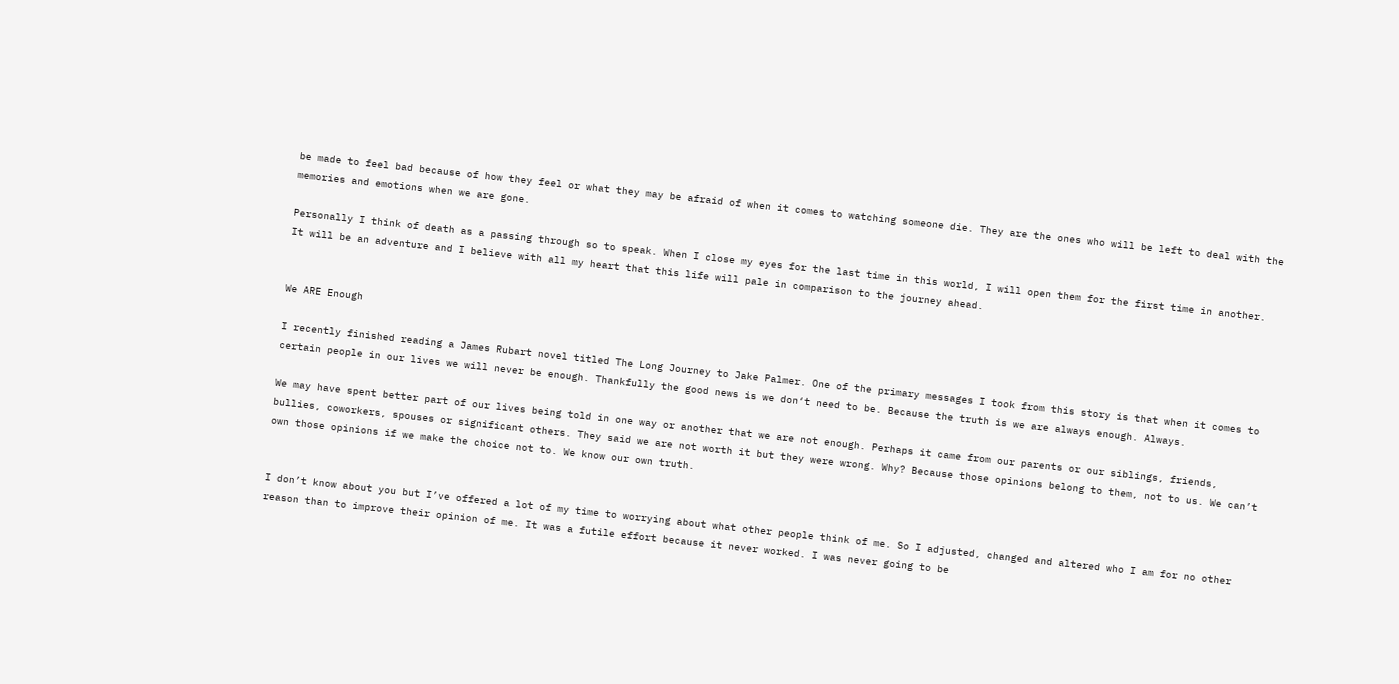be made to feel bad because of how they feel or what they may be afraid of when it comes to watching someone die. They are the ones who will be left to deal with the memories and emotions when we are gone.

Personally I think of death as a passing through so to speak. When I close my eyes for the last time in this world, I will open them for the first time in another. It will be an adventure and I believe with all my heart that this life will pale in comparison to the journey ahead.


We ARE Enough

I recently finished reading a James Rubart novel titled The Long Journey to Jake Palmer. One of the primary messages I took from this story is that when it comes to certain people in our lives we will never be enough. Thankfully the good news is we don‘t need to be. Because the truth is we are always enough. Always.

We may have spent better part of our lives being told in one way or another that we are not enough. Perhaps it came from our parents or our siblings, friends, bullies, coworkers, spouses or significant others. They said we are not worth it but they were wrong. Why? Because those opinions belong to them, not to us. We can’t own those opinions if we make the choice not to. We know our own truth.


I don’t know about you but I’ve offered a lot of my time to worrying about what other people think of me. So I adjusted, changed and altered who I am for no other reason than to improve their opinion of me. It was a futile effort because it never worked. I was never going to be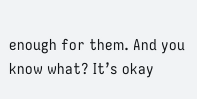enough for them. And you know what? It’s okay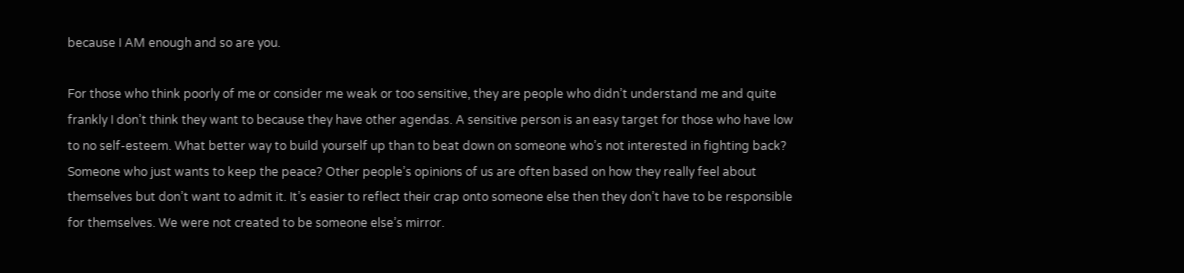because I AM enough and so are you.

For those who think poorly of me or consider me weak or too sensitive, they are people who didn’t understand me and quite frankly I don’t think they want to because they have other agendas. A sensitive person is an easy target for those who have low to no self-esteem. What better way to build yourself up than to beat down on someone who’s not interested in fighting back? Someone who just wants to keep the peace? Other people’s opinions of us are often based on how they really feel about themselves but don’t want to admit it. It’s easier to reflect their crap onto someone else then they don’t have to be responsible for themselves. We were not created to be someone else’s mirror.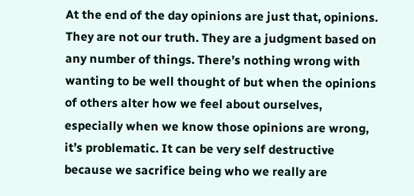At the end of the day opinions are just that, opinions. They are not our truth. They are a judgment based on any number of things. There’s nothing wrong with wanting to be well thought of but when the opinions of others alter how we feel about ourselves, especially when we know those opinions are wrong, it’s problematic. It can be very self destructive because we sacrifice being who we really are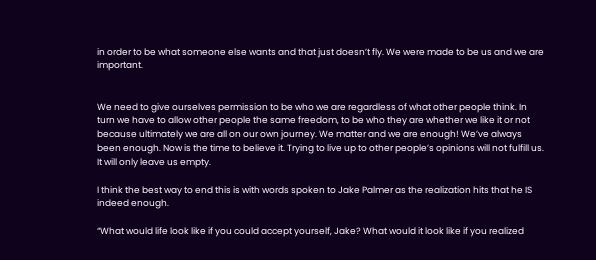in order to be what someone else wants and that just doesn’t fly. We were made to be us and we are important.


We need to give ourselves permission to be who we are regardless of what other people think. In turn we have to allow other people the same freedom, to be who they are whether we like it or not because ultimately we are all on our own journey. We matter and we are enough! We’ve always been enough. Now is the time to believe it. Trying to live up to other people’s opinions will not fulfill us. It will only leave us empty.

I think the best way to end this is with words spoken to Jake Palmer as the realization hits that he IS indeed enough.

“What would life look like if you could accept yourself, Jake? What would it look like if you realized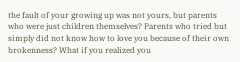the fault of your growing up was not yours, but parents who were just children themselves? Parents who tried but simply did not know how to love you because of their own brokenness? What if you realized you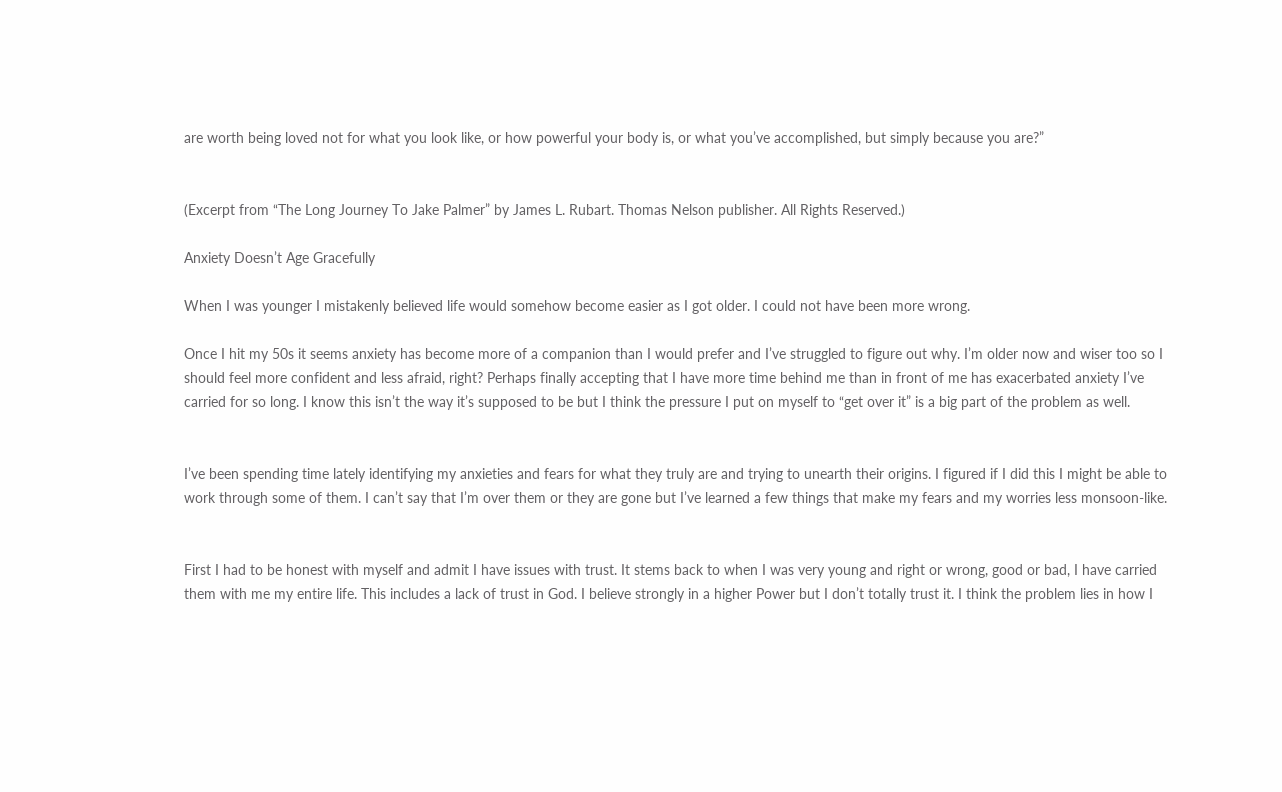are worth being loved not for what you look like, or how powerful your body is, or what you’ve accomplished, but simply because you are?”


(Excerpt from “The Long Journey To Jake Palmer” by James L. Rubart. Thomas Nelson publisher. All Rights Reserved.)

Anxiety Doesn’t Age Gracefully

When I was younger I mistakenly believed life would somehow become easier as I got older. I could not have been more wrong.

Once I hit my 50s it seems anxiety has become more of a companion than I would prefer and I’ve struggled to figure out why. I’m older now and wiser too so I should feel more confident and less afraid, right? Perhaps finally accepting that I have more time behind me than in front of me has exacerbated anxiety I’ve carried for so long. I know this isn’t the way it’s supposed to be but I think the pressure I put on myself to “get over it” is a big part of the problem as well.


I’ve been spending time lately identifying my anxieties and fears for what they truly are and trying to unearth their origins. I figured if I did this I might be able to work through some of them. I can’t say that I’m over them or they are gone but I’ve learned a few things that make my fears and my worries less monsoon-like.


First I had to be honest with myself and admit I have issues with trust. It stems back to when I was very young and right or wrong, good or bad, I have carried them with me my entire life. This includes a lack of trust in God. I believe strongly in a higher Power but I don’t totally trust it. I think the problem lies in how I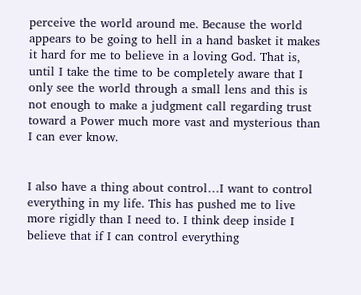perceive the world around me. Because the world appears to be going to hell in a hand basket it makes it hard for me to believe in a loving God. That is, until I take the time to be completely aware that I only see the world through a small lens and this is not enough to make a judgment call regarding trust toward a Power much more vast and mysterious than I can ever know.


I also have a thing about control…I want to control everything in my life. This has pushed me to live more rigidly than I need to. I think deep inside I believe that if I can control everything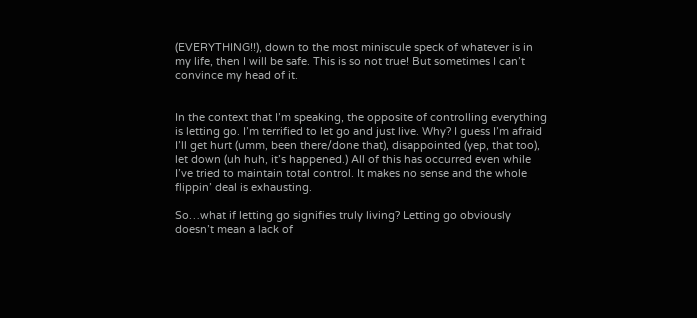(EVERYTHING!!), down to the most miniscule speck of whatever is in my life, then I will be safe. This is so not true! But sometimes I can’t convince my head of it.


In the context that I’m speaking, the opposite of controlling everything is letting go. I’m terrified to let go and just live. Why? I guess I’m afraid I’ll get hurt (umm, been there/done that), disappointed (yep, that too), let down (uh huh, it’s happened.) All of this has occurred even while I’ve tried to maintain total control. It makes no sense and the whole flippin’ deal is exhausting.

So…what if letting go signifies truly living? Letting go obviously doesn’t mean a lack of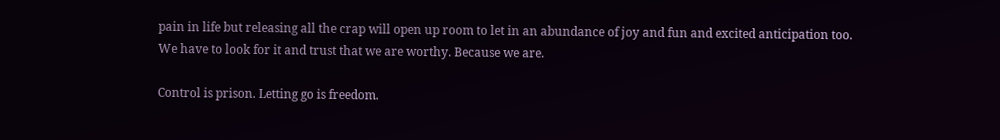pain in life but releasing all the crap will open up room to let in an abundance of joy and fun and excited anticipation too. We have to look for it and trust that we are worthy. Because we are.

Control is prison. Letting go is freedom.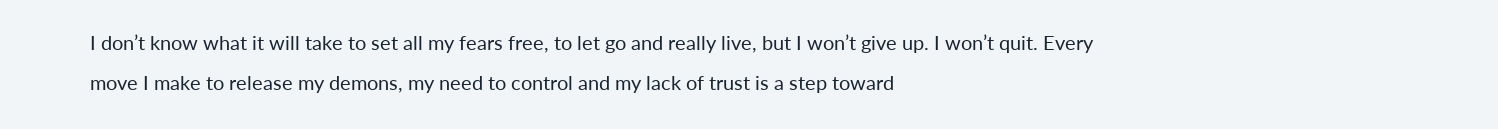I don’t know what it will take to set all my fears free, to let go and really live, but I won’t give up. I won’t quit. Every move I make to release my demons, my need to control and my lack of trust is a step toward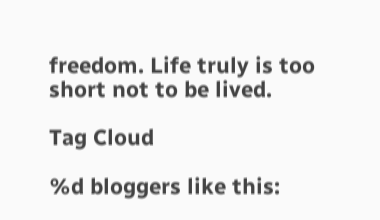freedom. Life truly is too short not to be lived.

Tag Cloud

%d bloggers like this: